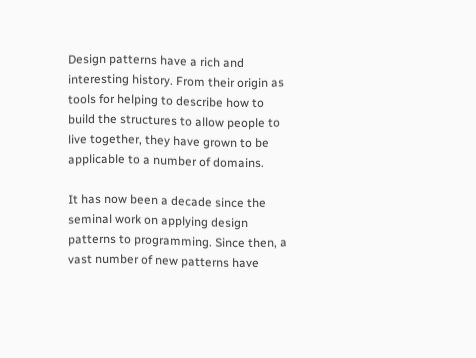Design patterns have a rich and interesting history. From their origin as tools for helping to describe how to build the structures to allow people to live together, they have grown to be applicable to a number of domains.

It has now been a decade since the seminal work on applying design patterns to programming. Since then, a vast number of new patterns have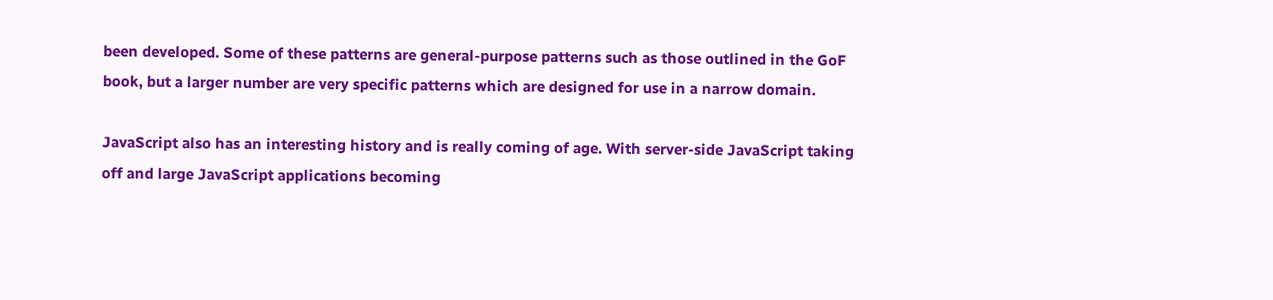been developed. Some of these patterns are general-purpose patterns such as those outlined in the GoF book, but a larger number are very specific patterns which are designed for use in a narrow domain.

JavaScript also has an interesting history and is really coming of age. With server-side JavaScript taking off and large JavaScript applications becoming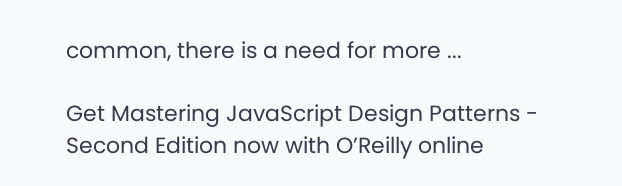common, there is a need for more ...

Get Mastering JavaScript Design Patterns - Second Edition now with O’Reilly online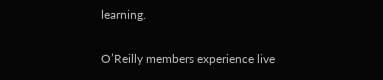learning.

O’Reilly members experience live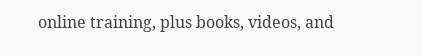online training, plus books, videos, and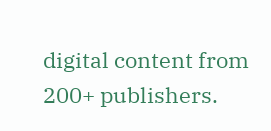digital content from 200+ publishers.